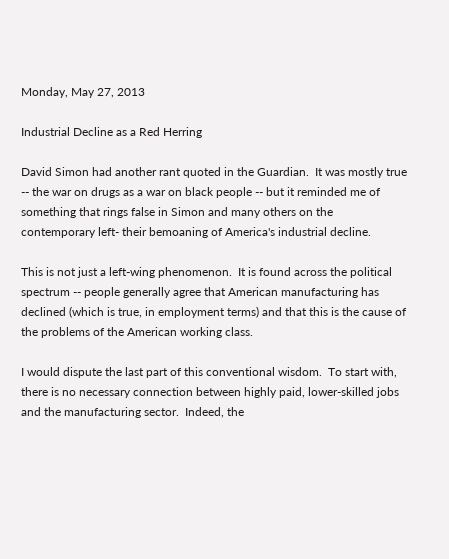Monday, May 27, 2013

Industrial Decline as a Red Herring

David Simon had another rant quoted in the Guardian.  It was mostly true -- the war on drugs as a war on black people -- but it reminded me of something that rings false in Simon and many others on the contemporary left- their bemoaning of America's industrial decline.

This is not just a left-wing phenomenon.  It is found across the political spectrum -- people generally agree that American manufacturing has declined (which is true, in employment terms) and that this is the cause of the problems of the American working class.

I would dispute the last part of this conventional wisdom.  To start with, there is no necessary connection between highly paid, lower-skilled jobs and the manufacturing sector.  Indeed, the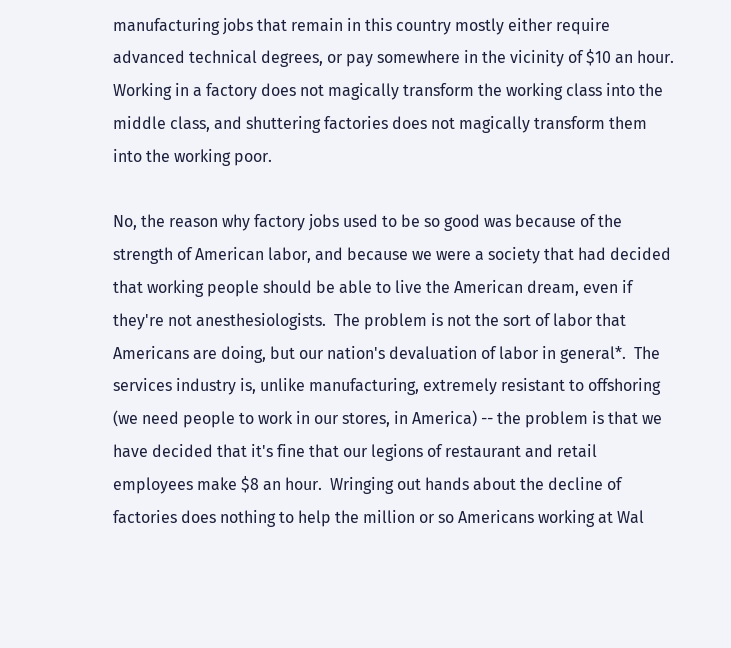manufacturing jobs that remain in this country mostly either require advanced technical degrees, or pay somewhere in the vicinity of $10 an hour.  Working in a factory does not magically transform the working class into the middle class, and shuttering factories does not magically transform them into the working poor.

No, the reason why factory jobs used to be so good was because of the strength of American labor, and because we were a society that had decided that working people should be able to live the American dream, even if they're not anesthesiologists.  The problem is not the sort of labor that Americans are doing, but our nation's devaluation of labor in general*.  The services industry is, unlike manufacturing, extremely resistant to offshoring (we need people to work in our stores, in America) -- the problem is that we have decided that it's fine that our legions of restaurant and retail employees make $8 an hour.  Wringing out hands about the decline of factories does nothing to help the million or so Americans working at Wal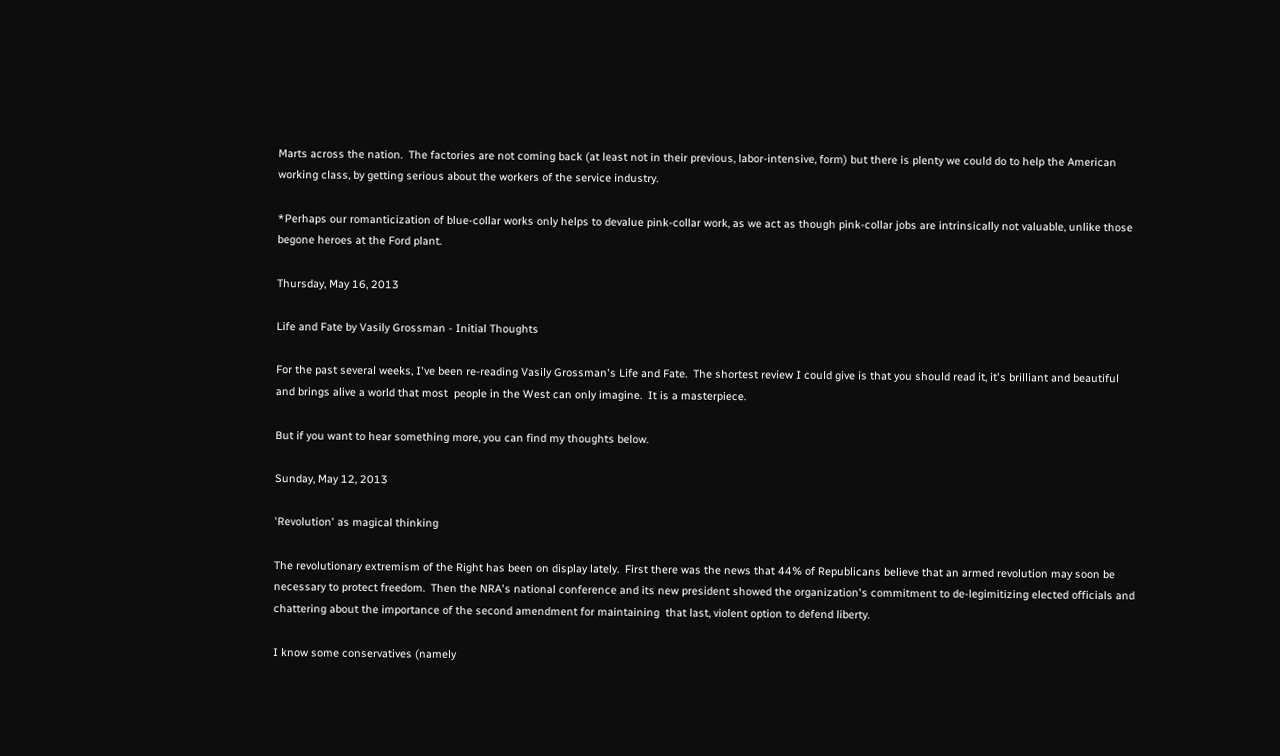Marts across the nation.  The factories are not coming back (at least not in their previous, labor-intensive, form) but there is plenty we could do to help the American working class, by getting serious about the workers of the service industry.

*Perhaps our romanticization of blue-collar works only helps to devalue pink-collar work, as we act as though pink-collar jobs are intrinsically not valuable, unlike those begone heroes at the Ford plant.

Thursday, May 16, 2013

Life and Fate by Vasily Grossman - Initial Thoughts

For the past several weeks, I've been re-reading Vasily Grossman's Life and Fate.  The shortest review I could give is that you should read it, it's brilliant and beautiful and brings alive a world that most  people in the West can only imagine.  It is a masterpiece.

But if you want to hear something more, you can find my thoughts below.

Sunday, May 12, 2013

'Revolution' as magical thinking

The revolutionary extremism of the Right has been on display lately.  First there was the news that 44% of Republicans believe that an armed revolution may soon be necessary to protect freedom.  Then the NRA's national conference and its new president showed the organization's commitment to de-legimitizing elected officials and chattering about the importance of the second amendment for maintaining  that last, violent option to defend liberty.

I know some conservatives (namely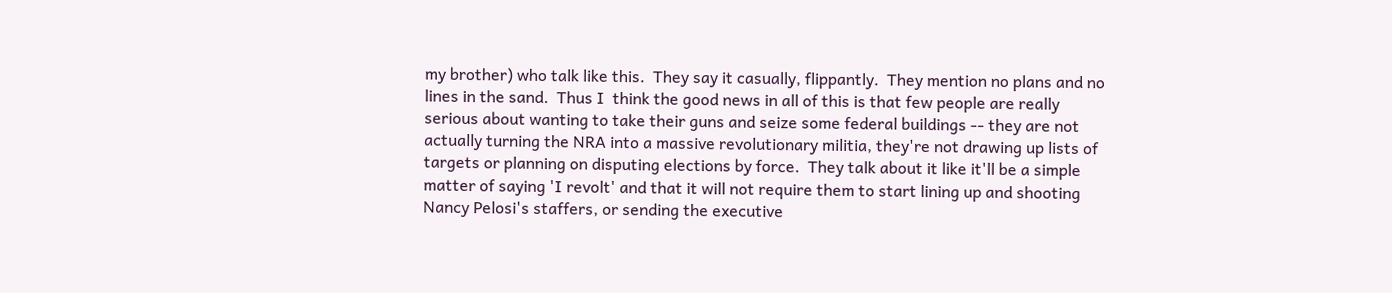my brother) who talk like this.  They say it casually, flippantly.  They mention no plans and no lines in the sand.  Thus I  think the good news in all of this is that few people are really serious about wanting to take their guns and seize some federal buildings -- they are not actually turning the NRA into a massive revolutionary militia, they're not drawing up lists of targets or planning on disputing elections by force.  They talk about it like it'll be a simple matter of saying 'I revolt' and that it will not require them to start lining up and shooting Nancy Pelosi's staffers, or sending the executive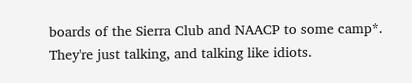boards of the Sierra Club and NAACP to some camp*.  They're just talking, and talking like idiots.